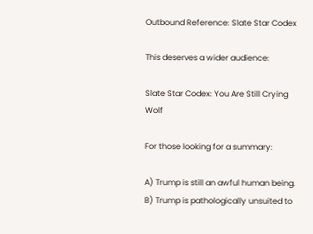Outbound Reference: Slate Star Codex

This deserves a wider audience:

Slate Star Codex: You Are Still Crying Wolf

For those looking for a summary:

A) Trump is still an awful human being.
B) Trump is pathologically unsuited to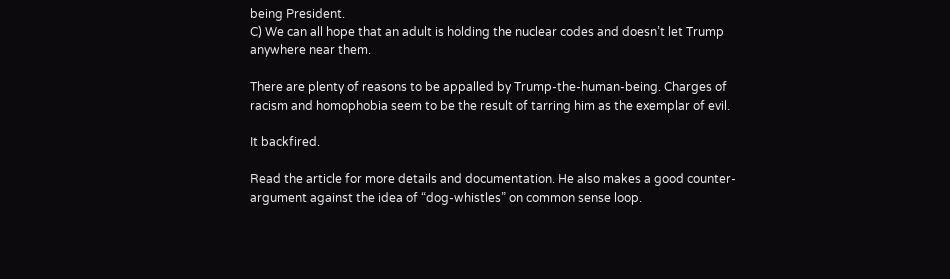being President.
C) We can all hope that an adult is holding the nuclear codes and doesn’t let Trump anywhere near them.

There are plenty of reasons to be appalled by Trump-the-human-being. Charges of racism and homophobia seem to be the result of tarring him as the exemplar of evil.

It backfired.

Read the article for more details and documentation. He also makes a good counter-argument against the idea of “dog-whistles” on common sense loop.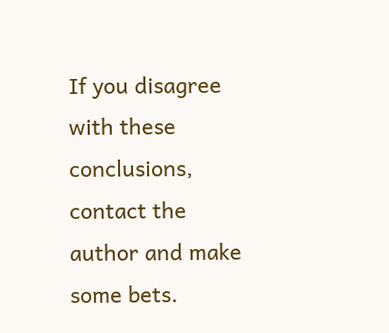If you disagree with these conclusions, contact the author and make some bets.